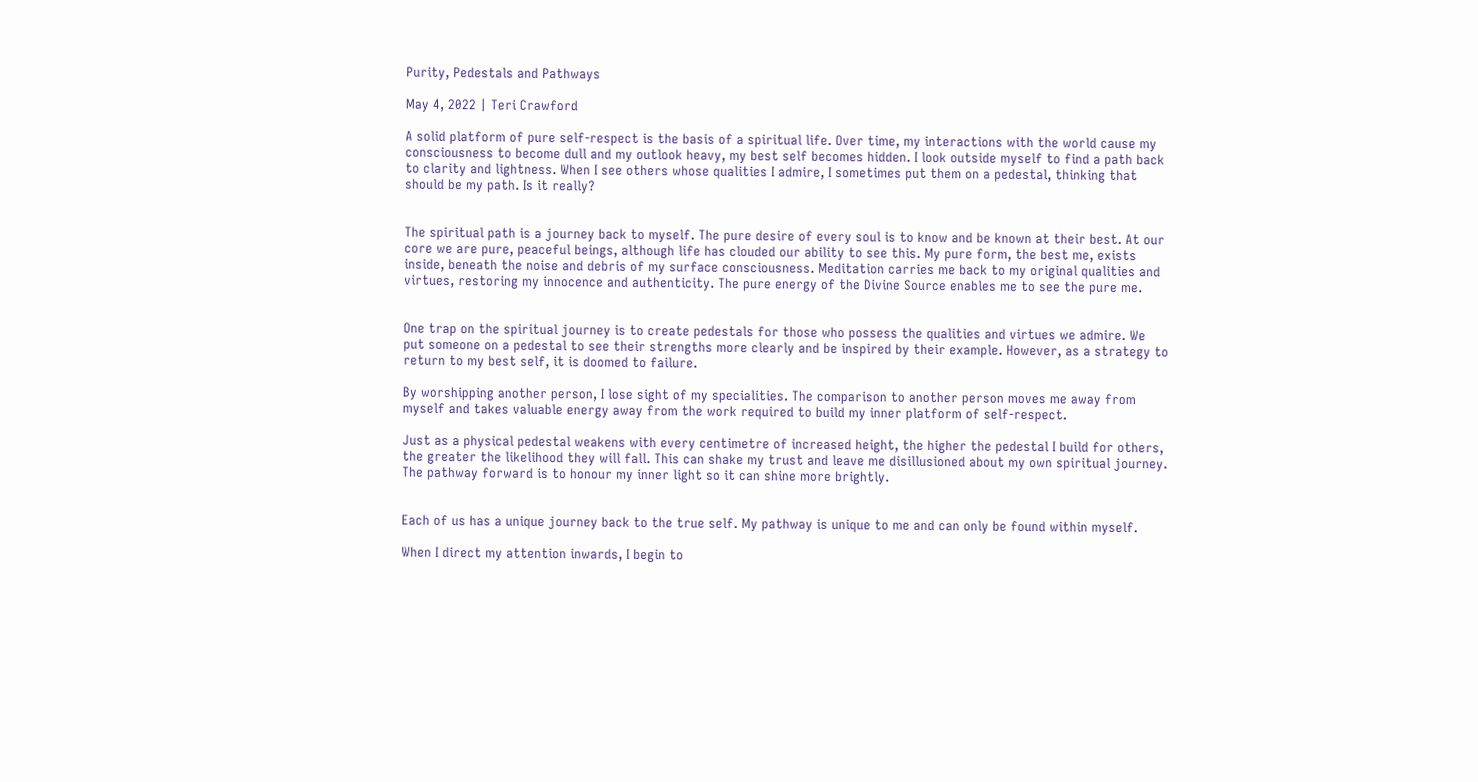Purity, Pedestals and Pathways

May 4, 2022 | Teri Crawford

A solid platform of pure self-respect is the basis of a spiritual life. Over time, my interactions with the world cause my consciousness to become dull and my outlook heavy, my best self becomes hidden. I look outside myself to find a path back to clarity and lightness. When I see others whose qualities I admire, I sometimes put them on a pedestal, thinking that should be my path. Is it really?


The spiritual path is a journey back to myself. The pure desire of every soul is to know and be known at their best. At our core we are pure, peaceful beings, although life has clouded our ability to see this. My pure form, the best me, exists inside, beneath the noise and debris of my surface consciousness. Meditation carries me back to my original qualities and virtues, restoring my innocence and authenticity. The pure energy of the Divine Source enables me to see the pure me.


One trap on the spiritual journey is to create pedestals for those who possess the qualities and virtues we admire. We put someone on a pedestal to see their strengths more clearly and be inspired by their example. However, as a strategy to return to my best self, it is doomed to failure.

By worshipping another person, I lose sight of my specialities. The comparison to another person moves me away from myself and takes valuable energy away from the work required to build my inner platform of self-respect.

Just as a physical pedestal weakens with every centimetre of increased height, the higher the pedestal I build for others, the greater the likelihood they will fall. This can shake my trust and leave me disillusioned about my own spiritual journey. The pathway forward is to honour my inner light so it can shine more brightly.


Each of us has a unique journey back to the true self. My pathway is unique to me and can only be found within myself.

When I direct my attention inwards, I begin to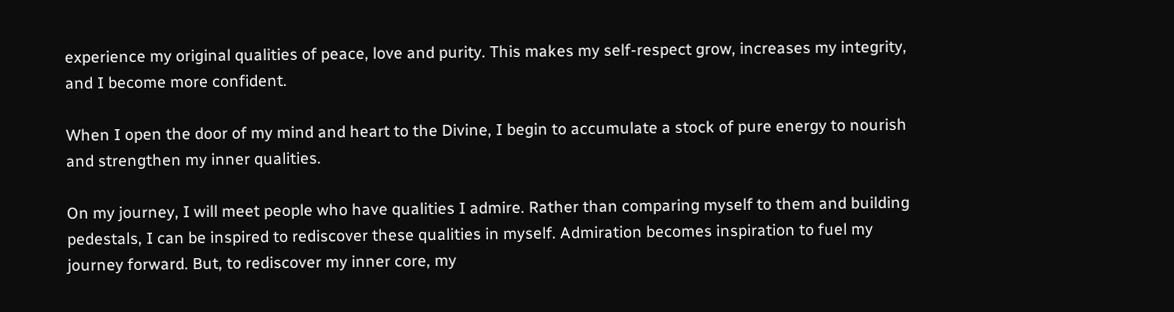experience my original qualities of peace, love and purity. This makes my self-respect grow, increases my integrity, and I become more confident.

When I open the door of my mind and heart to the Divine, I begin to accumulate a stock of pure energy to nourish and strengthen my inner qualities.

On my journey, I will meet people who have qualities I admire. Rather than comparing myself to them and building pedestals, I can be inspired to rediscover these qualities in myself. Admiration becomes inspiration to fuel my journey forward. But, to rediscover my inner core, my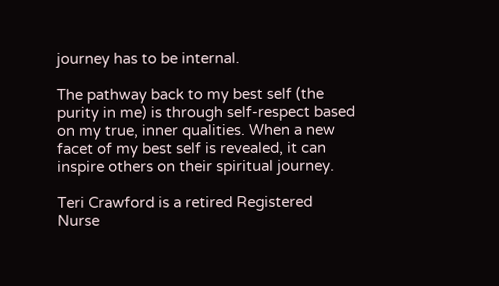journey has to be internal.

The pathway back to my best self (the purity in me) is through self-respect based on my true, inner qualities. When a new facet of my best self is revealed, it can inspire others on their spiritual journey.

Teri Crawford is a retired Registered Nurse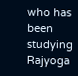who has been studying Rajyoga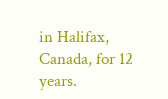in Halifax, Canada, for 12 years.